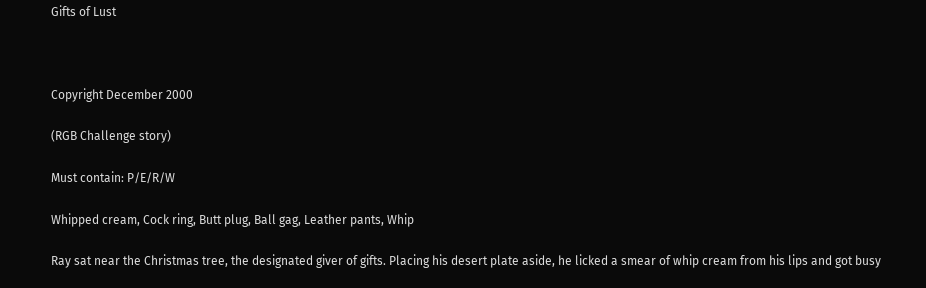Gifts of Lust



Copyright December 2000

(RGB Challenge story)

Must contain: P/E/R/W

Whipped cream, Cock ring, Butt plug, Ball gag, Leather pants, Whip

Ray sat near the Christmas tree, the designated giver of gifts. Placing his desert plate aside, he licked a smear of whip cream from his lips and got busy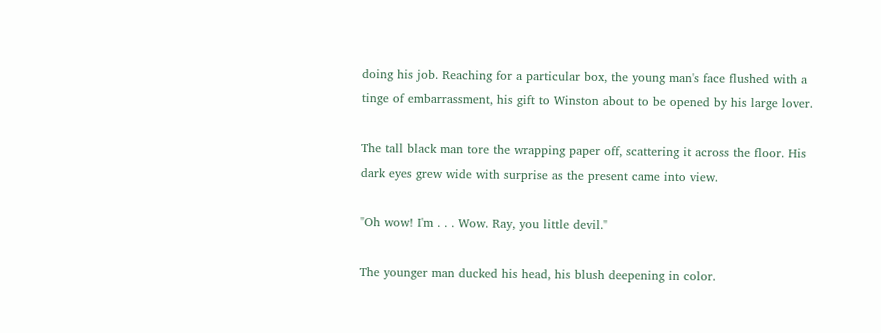doing his job. Reaching for a particular box, the young man's face flushed with a tinge of embarrassment, his gift to Winston about to be opened by his large lover.

The tall black man tore the wrapping paper off, scattering it across the floor. His dark eyes grew wide with surprise as the present came into view.

"Oh wow! I'm . . . Wow. Ray, you little devil."

The younger man ducked his head, his blush deepening in color.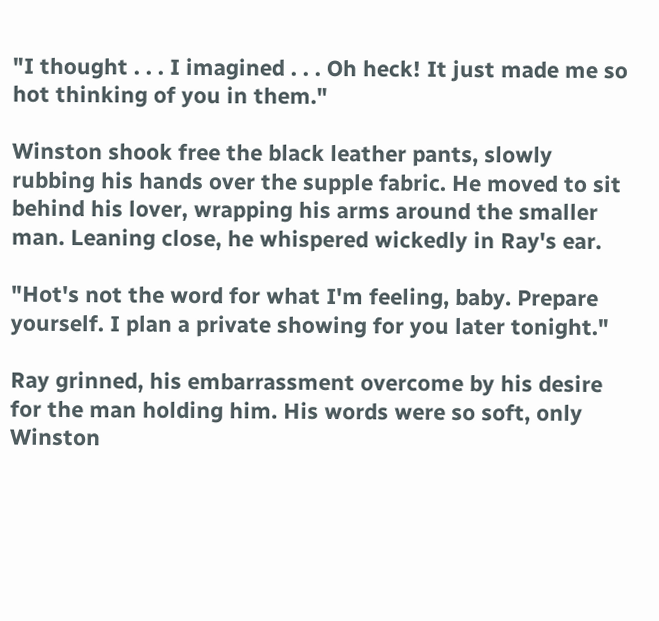"I thought . . . I imagined . . . Oh heck! It just made me so hot thinking of you in them."

Winston shook free the black leather pants, slowly rubbing his hands over the supple fabric. He moved to sit behind his lover, wrapping his arms around the smaller man. Leaning close, he whispered wickedly in Ray's ear.

"Hot's not the word for what I'm feeling, baby. Prepare yourself. I plan a private showing for you later tonight."

Ray grinned, his embarrassment overcome by his desire for the man holding him. His words were so soft, only Winston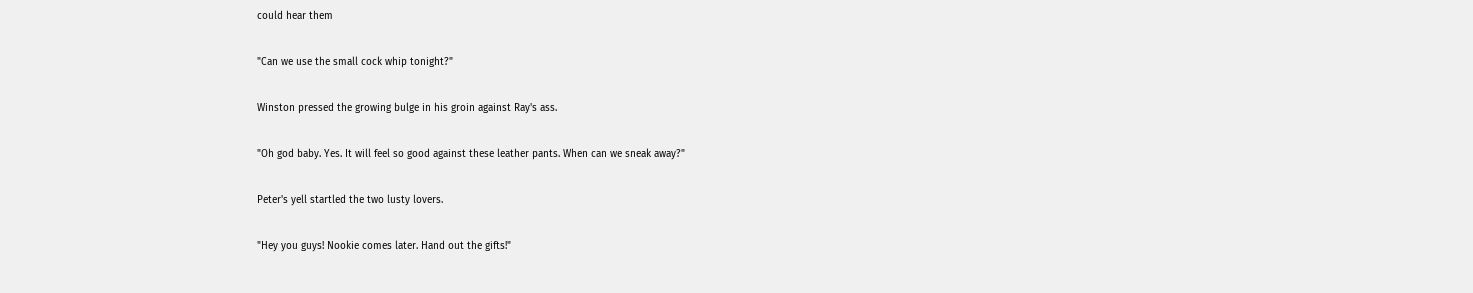could hear them

"Can we use the small cock whip tonight?"

Winston pressed the growing bulge in his groin against Ray's ass.

"Oh god baby. Yes. It will feel so good against these leather pants. When can we sneak away?"

Peter's yell startled the two lusty lovers.

"Hey you guys! Nookie comes later. Hand out the gifts!"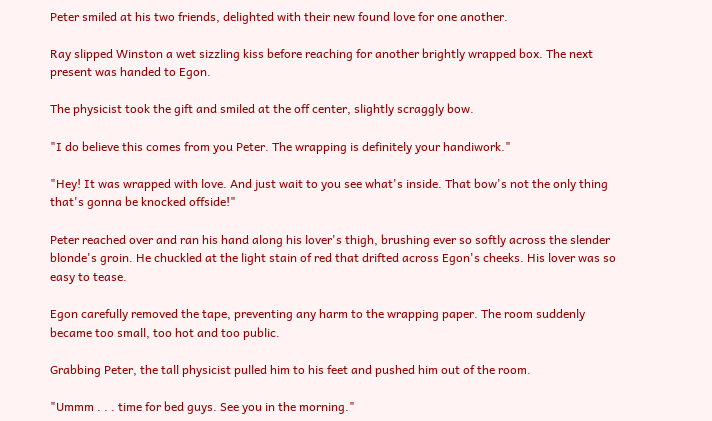Peter smiled at his two friends, delighted with their new found love for one another.

Ray slipped Winston a wet sizzling kiss before reaching for another brightly wrapped box. The next present was handed to Egon.

The physicist took the gift and smiled at the off center, slightly scraggly bow.

"I do believe this comes from you Peter. The wrapping is definitely your handiwork."

"Hey! It was wrapped with love. And just wait to you see what's inside. That bow's not the only thing that's gonna be knocked offside!"

Peter reached over and ran his hand along his lover's thigh, brushing ever so softly across the slender blonde's groin. He chuckled at the light stain of red that drifted across Egon's cheeks. His lover was so easy to tease.

Egon carefully removed the tape, preventing any harm to the wrapping paper. The room suddenly became too small, too hot and too public.

Grabbing Peter, the tall physicist pulled him to his feet and pushed him out of the room.

"Ummm . . . time for bed guys. See you in the morning."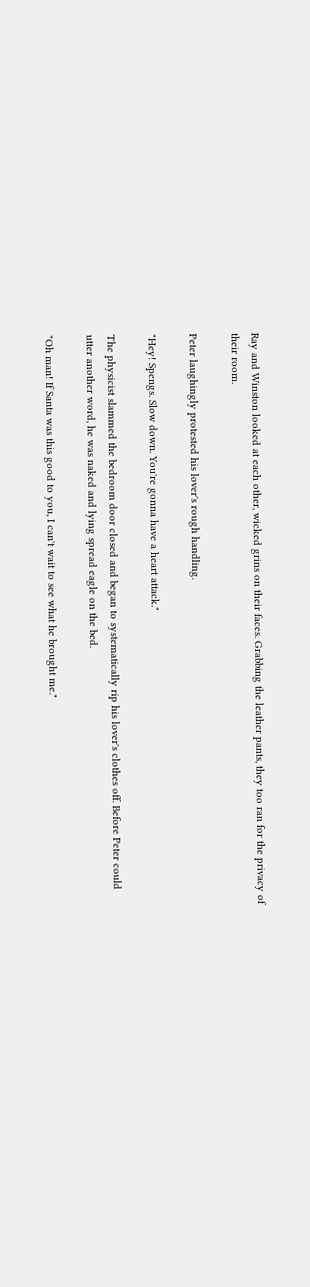Ray and Winston looked at each other, wicked grins on their faces. Grabbing the leather pants, they too ran for the privacy of their room.

Peter laughingly protested his lover's rough handling.

"Hey! Spengs. Slow down. You're gonna have a heart attack."

The physicist slammed the bedroom door closed and began to systematically rip his lover's clothes off. Before Peter could utter another word, he was naked and lying spread eagle on the bed.

"Oh man! If Santa was this good to you, I can't wait to see what he brought me."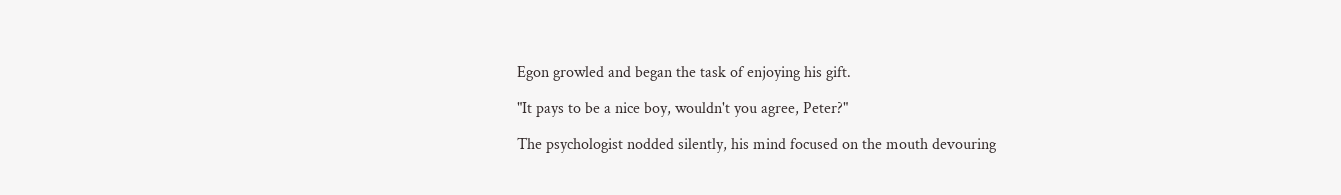Egon growled and began the task of enjoying his gift.

"It pays to be a nice boy, wouldn't you agree, Peter?"

The psychologist nodded silently, his mind focused on the mouth devouring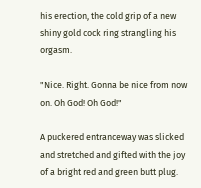his erection, the cold grip of a new shiny gold cock ring strangling his orgasm.

"Nice. Right. Gonna be nice from now on. Oh God! Oh God!"

A puckered entranceway was slicked and stretched and gifted with the joy of a bright red and green butt plug.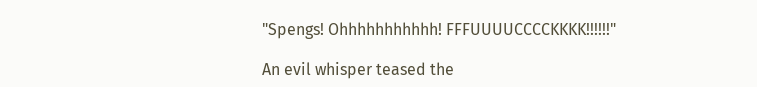"Spengs! Ohhhhhhhhhhh! FFFUUUUCCCCKKKK!!!!!!"

An evil whisper teased the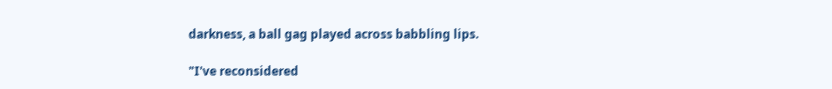darkness, a ball gag played across babbling lips.

"I've reconsidered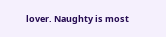lover. Naughty is most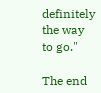definitely the way to go."

The end